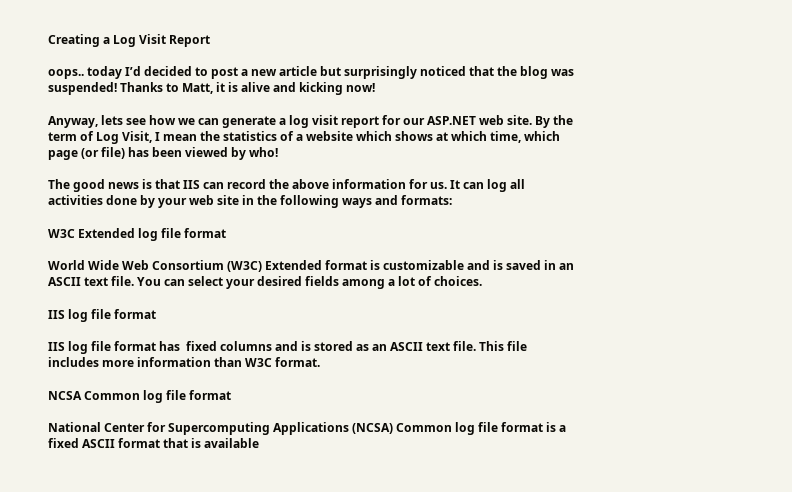Creating a Log Visit Report

oops.. today I’d decided to post a new article but surprisingly noticed that the blog was suspended! Thanks to Matt, it is alive and kicking now!

Anyway, lets see how we can generate a log visit report for our ASP.NET web site. By the term of Log Visit, I mean the statistics of a website which shows at which time, which page (or file) has been viewed by who!

The good news is that IIS can record the above information for us. It can log all activities done by your web site in the following ways and formats:

W3C Extended log file format

World Wide Web Consortium (W3C) Extended format is customizable and is saved in an ASCII text file. You can select your desired fields among a lot of choices.

IIS log file format

IIS log file format has  fixed columns and is stored as an ASCII text file. This file includes more information than W3C format.

NCSA Common log file format

National Center for Supercomputing Applications (NCSA) Common log file format is a fixed ASCII format that is available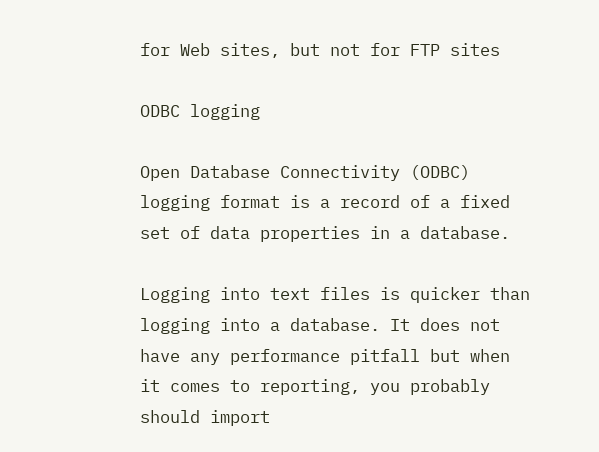for Web sites, but not for FTP sites

ODBC logging

Open Database Connectivity (ODBC) logging format is a record of a fixed set of data properties in a database.

Logging into text files is quicker than logging into a database. It does not have any performance pitfall but when it comes to reporting, you probably should import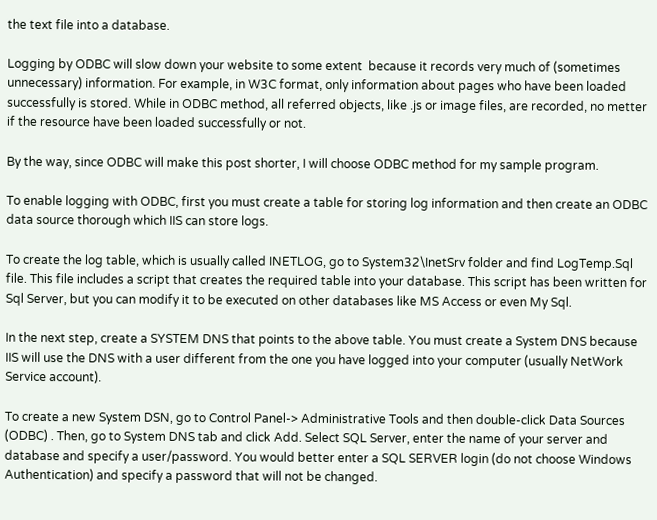the text file into a database.

Logging by ODBC will slow down your website to some extent  because it records very much of (sometimes unnecessary) information. For example, in W3C format, only information about pages who have been loaded successfully is stored. While in ODBC method, all referred objects, like .js or image files, are recorded, no metter if the resource have been loaded successfully or not.

By the way, since ODBC will make this post shorter, I will choose ODBC method for my sample program.

To enable logging with ODBC, first you must create a table for storing log information and then create an ODBC data source thorough which IIS can store logs.

To create the log table, which is usually called INETLOG, go to System32\InetSrv folder and find LogTemp.Sql file. This file includes a script that creates the required table into your database. This script has been written for Sql Server, but you can modify it to be executed on other databases like MS Access or even My Sql.

In the next step, create a SYSTEM DNS that points to the above table. You must create a System DNS because IIS will use the DNS with a user different from the one you have logged into your computer (usually NetWork Service account).

To create a new System DSN, go to Control Panel-> Administrative Tools and then double-click Data Sources (ODBC) . Then, go to System DNS tab and click Add. Select SQL Server, enter the name of your server and database and specify a user/password. You would better enter a SQL SERVER login (do not choose Windows Authentication) and specify a password that will not be changed.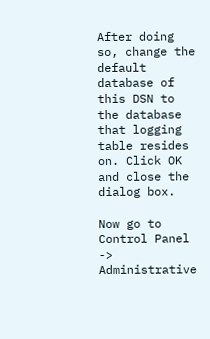After doing so, change the default database of this DSN to the database that logging table resides on. Click OK and close the dialog box.

Now go to Control Panel -> Administrative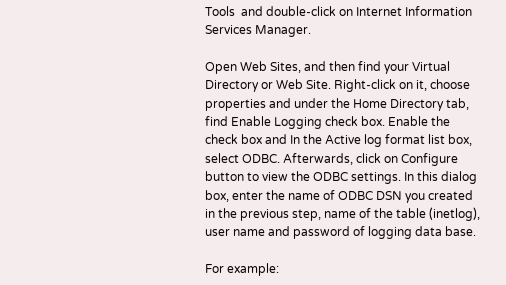Tools  and double-click on Internet Information Services Manager.

Open Web Sites, and then find your Virtual Directory or Web Site. Right-click on it, choose properties and under the Home Directory tab, find Enable Logging check box. Enable the check box and In the Active log format list box, select ODBC. Afterwards, click on Configure button to view the ODBC settings. In this dialog box, enter the name of ODBC DSN you created in the previous step, name of the table (inetlog), user name and password of logging data base.

For example: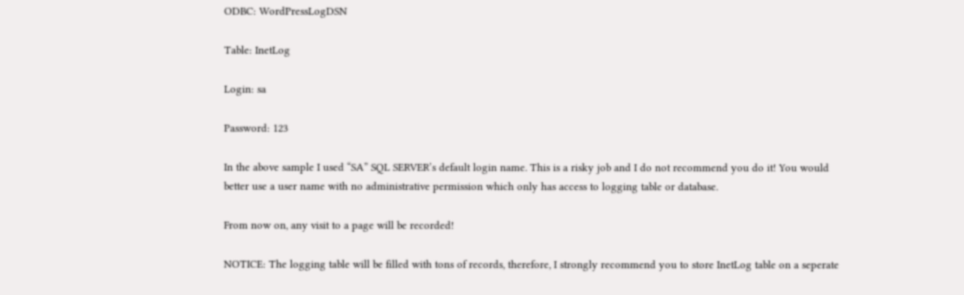ODBC: WordPressLogDSN

Table: InetLog

Login: sa

Password: 123

In the above sample I used “SA” SQL SERVER’s default login name. This is a risky job and I do not recommend you do it! You would better use a user name with no administrative permission which only has access to logging table or database.

From now on, any visit to a page will be recorded!

NOTICE: The logging table will be filled with tons of records, therefore, I strongly recommend you to store InetLog table on a seperate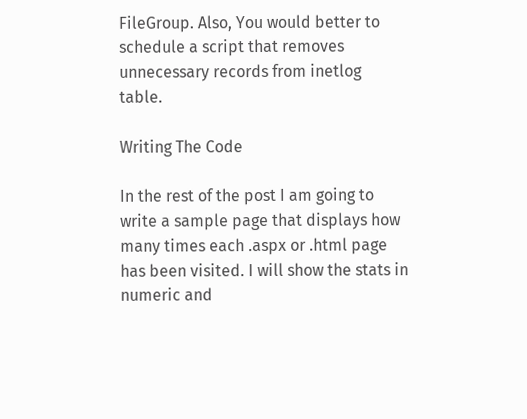FileGroup. Also, You would better to schedule a script that removes unnecessary records from inetlog table.

Writing The Code

In the rest of the post I am going to write a sample page that displays how many times each .aspx or .html page has been visited. I will show the stats in numeric and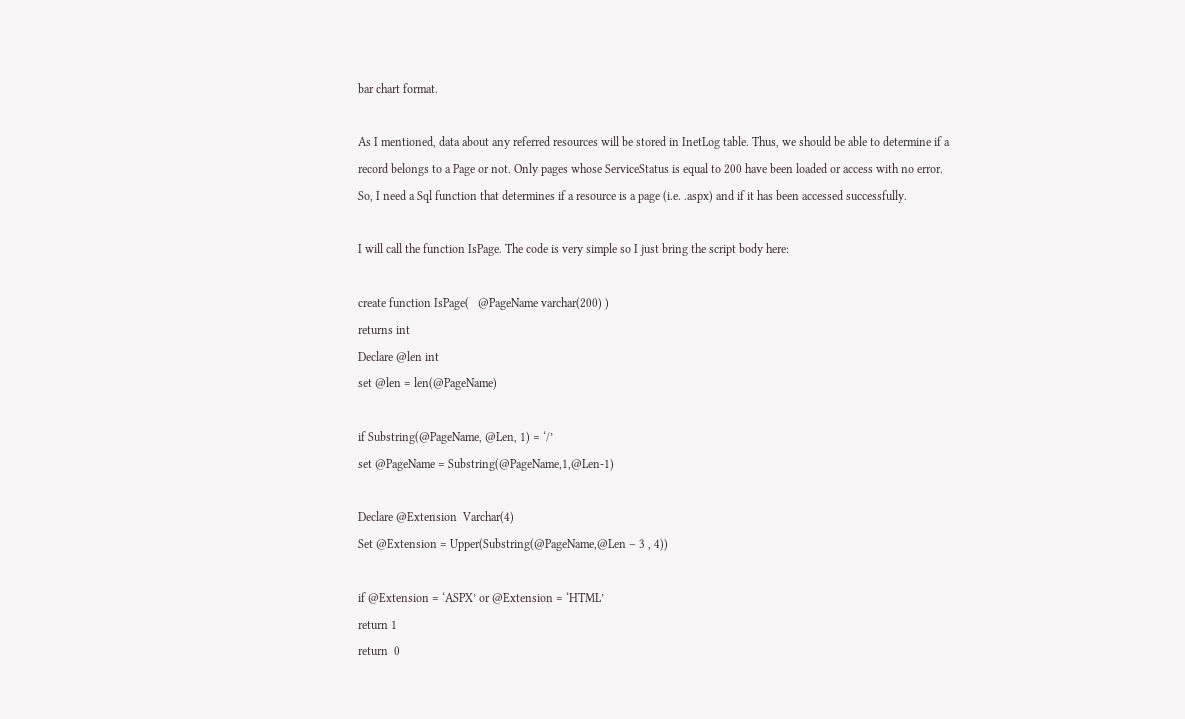bar chart format.

As I mentioned, data about any referred resources will be stored in InetLog table. Thus, we should be able to determine if a record belongs to a Page or not. Only pages whose ServiceStatus is equal to 200 have been loaded or access with no error. So, I need a Sql function that determines if a resource is a page (i.e. .aspx) and if it has been accessed successfully.

I will call the function IsPage. The code is very simple so I just bring the script body here:

create function IsPage(   @PageName varchar(200) )
returns int
Declare @len int
set @len = len(@PageName)

if Substring(@PageName, @Len, 1) = ‘/’
set @PageName = Substring(@PageName,1,@Len-1)

Declare @Extension  Varchar(4)
Set @Extension = Upper(Substring(@PageName,@Len – 3 , 4))

if @Extension = ‘ASPX’ or @Extension = ‘HTML’
return 1
return  0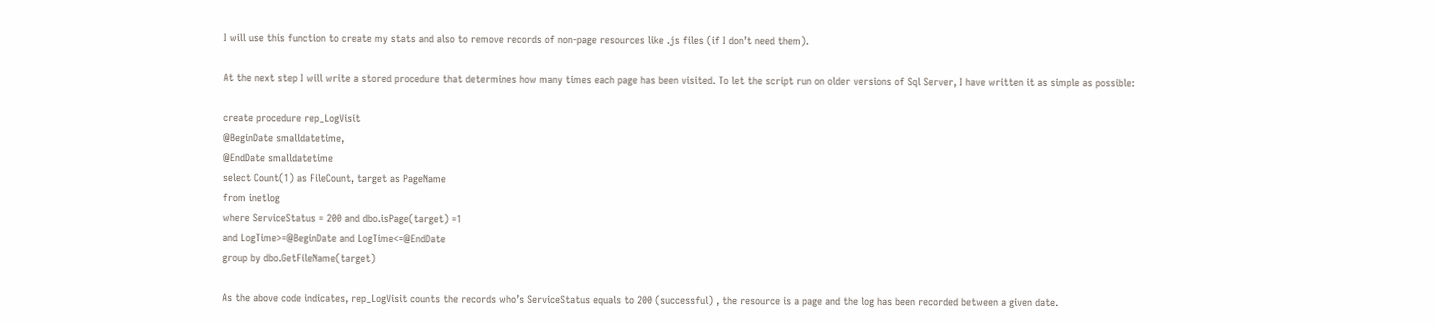I will use this function to create my stats and also to remove records of non-page resources like .js files (if I don’t need them).

At the next step I will write a stored procedure that determines how many times each page has been visited. To let the script run on older versions of Sql Server, I have written it as simple as possible:

create procedure rep_LogVisit
@BeginDate smalldatetime,
@EndDate smalldatetime
select Count(1) as FileCount, target as PageName
from inetlog
where ServiceStatus = 200 and dbo.isPage(target) =1
and LogTime>=@BeginDate and LogTime<=@EndDate
group by dbo.GetFileName(target)

As the above code indicates, rep_LogVisit counts the records who’s ServiceStatus equals to 200 (successful) , the resource is a page and the log has been recorded between a given date.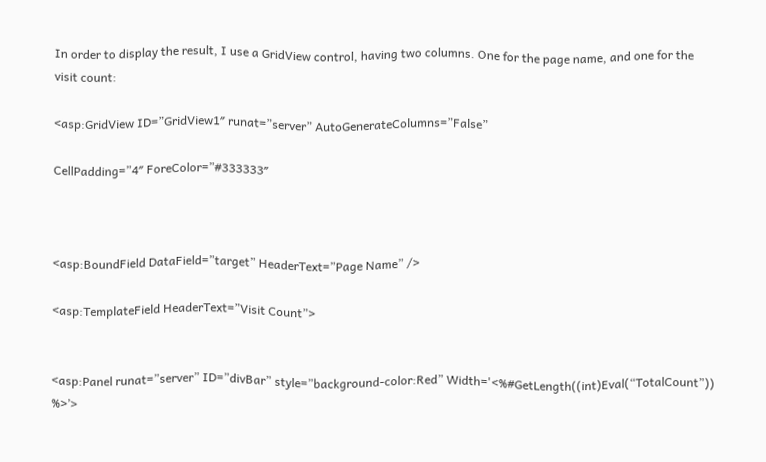In order to display the result, I use a GridView control, having two columns. One for the page name, and one for the visit count:

<asp:GridView ID=”GridView1″ runat=”server” AutoGenerateColumns=”False”

CellPadding=”4″ ForeColor=”#333333″



<asp:BoundField DataField=”target” HeaderText=”Page Name” />

<asp:TemplateField HeaderText=”Visit Count”>


<asp:Panel runat=”server” ID=”divBar” style=”background-color:Red” Width='<%#GetLength((int)Eval(“TotalCount”)) %>’>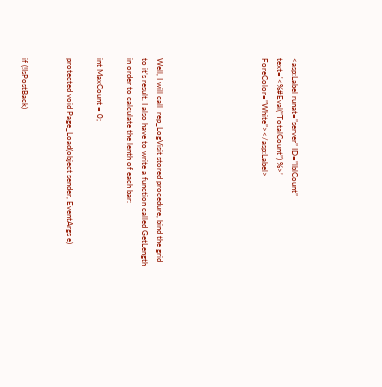<asp:Label runat=”server” ID=”lblCount” text='<%#Eval(“TotalCount”) %>’ ForeColor=”White”></asp:Label>






Well, I will call  rep_LogVisit stored procedure, bind the grid to it’s result. I also have to write a function called GetLength in order to calculate the lenth of each bar:

int MaxCount = 0;

protected void Page_Load(object sender, EventArgs e)


if (!IsPostBack)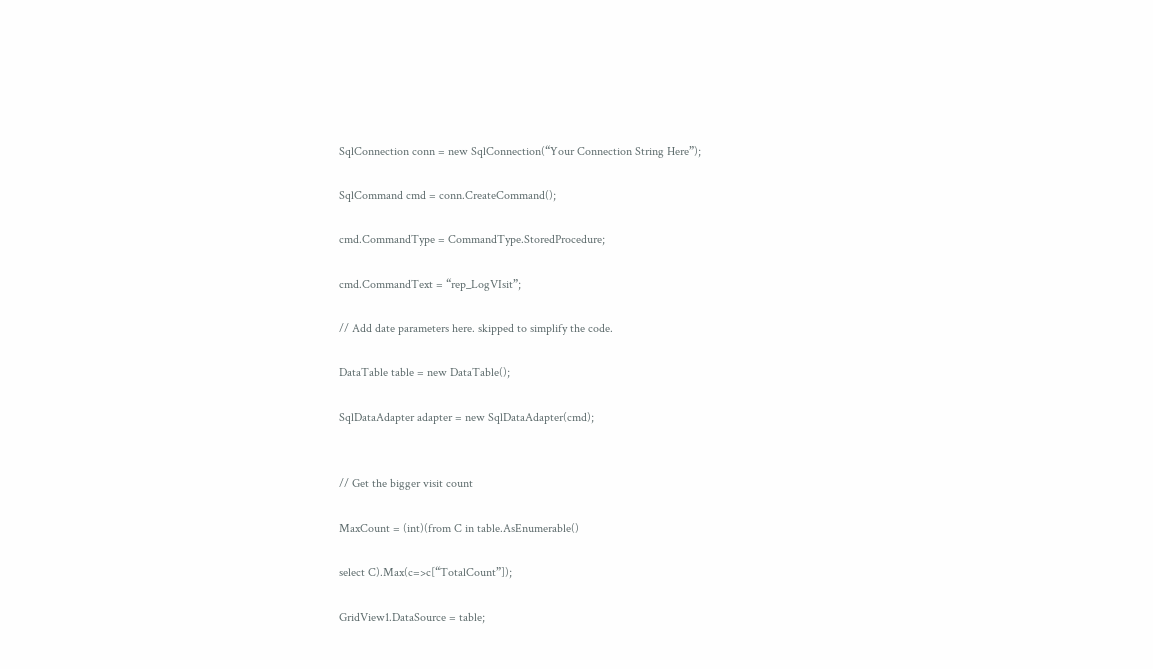SqlConnection conn = new SqlConnection(“Your Connection String Here”);

SqlCommand cmd = conn.CreateCommand();

cmd.CommandType = CommandType.StoredProcedure;

cmd.CommandText = “rep_LogVIsit”;

// Add date parameters here. skipped to simplify the code.

DataTable table = new DataTable();

SqlDataAdapter adapter = new SqlDataAdapter(cmd);


// Get the bigger visit count

MaxCount = (int)(from C in table.AsEnumerable()

select C).Max(c=>c[“TotalCount”]);

GridView1.DataSource = table;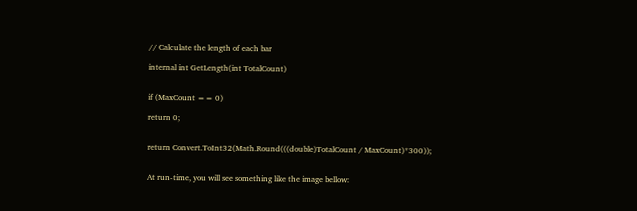// Calculate the length of each bar

internal int GetLength(int TotalCount)


if (MaxCount == 0)

return 0;


return Convert.ToInt32(Math.Round(((double)TotalCount / MaxCount)*300));


At run-time, you will see something like the image bellow: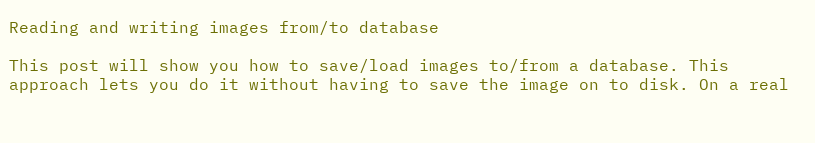Reading and writing images from/to database

This post will show you how to save/load images to/from a database. This approach lets you do it without having to save the image on to disk. On a real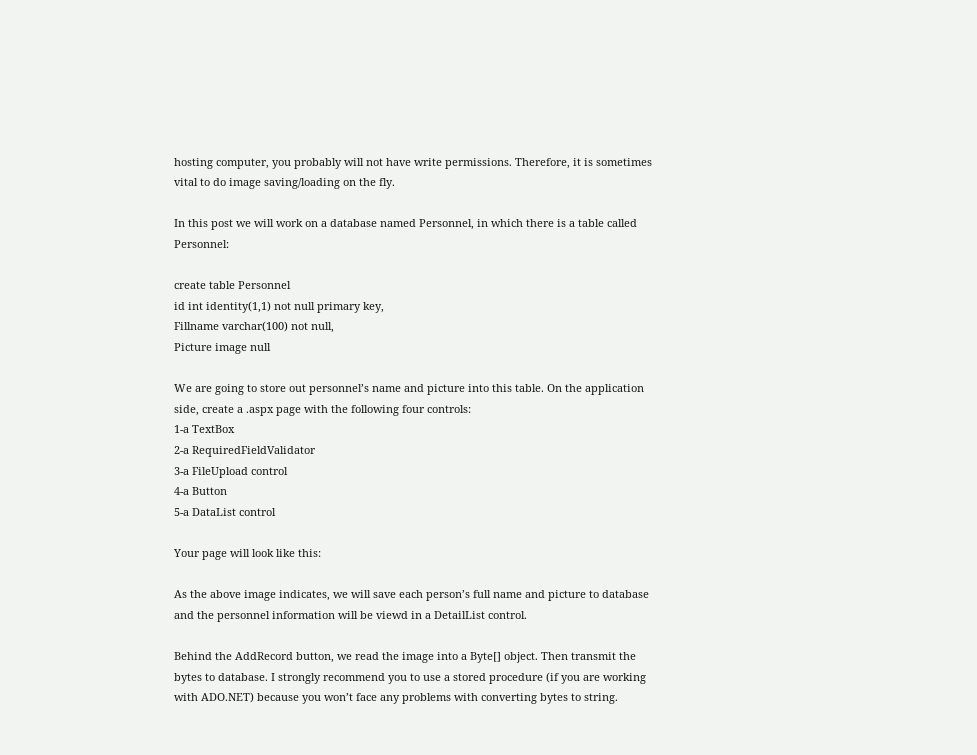hosting computer, you probably will not have write permissions. Therefore, it is sometimes vital to do image saving/loading on the fly.

In this post we will work on a database named Personnel, in which there is a table called Personnel:

create table Personnel
id int identity(1,1) not null primary key,
Fillname varchar(100) not null,
Picture image null

We are going to store out personnel’s name and picture into this table. On the application side, create a .aspx page with the following four controls:
1-a TextBox
2-a RequiredFieldValidator
3-a FileUpload control
4-a Button
5-a DataList control

Your page will look like this:

As the above image indicates, we will save each person’s full name and picture to database and the personnel information will be viewd in a DetailList control.

Behind the AddRecord button, we read the image into a Byte[] object. Then transmit the bytes to database. I strongly recommend you to use a stored procedure (if you are working with ADO.NET) because you won’t face any problems with converting bytes to string.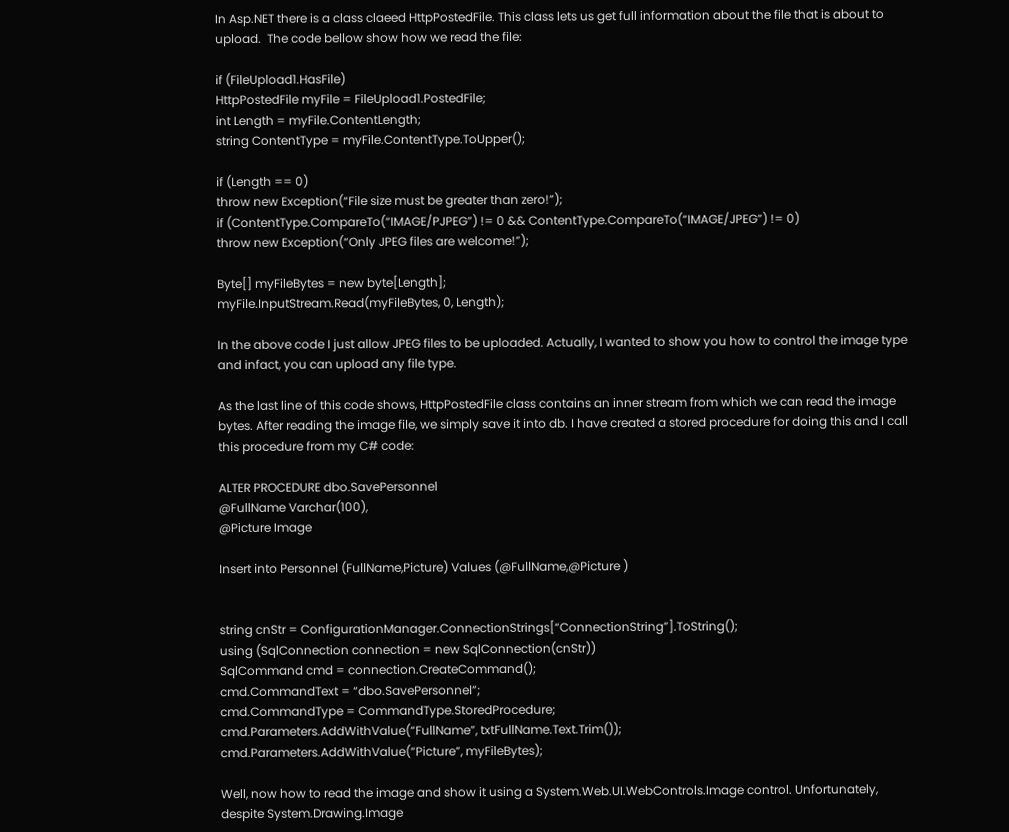In Asp.NET there is a class claeed HttpPostedFile. This class lets us get full information about the file that is about to upload.  The code bellow show how we read the file:

if (FileUpload1.HasFile)
HttpPostedFile myFile = FileUpload1.PostedFile;
int Length = myFile.ContentLength;
string ContentType = myFile.ContentType.ToUpper();

if (Length == 0)
throw new Exception(“File size must be greater than zero!”);
if (ContentType.CompareTo(“IMAGE/PJPEG”) != 0 && ContentType.CompareTo(“IMAGE/JPEG”) != 0)
throw new Exception(“Only JPEG files are welcome!”);

Byte[] myFileBytes = new byte[Length];
myFile.InputStream.Read(myFileBytes, 0, Length);

In the above code I just allow JPEG files to be uploaded. Actually, I wanted to show you how to control the image type and infact, you can upload any file type.

As the last line of this code shows, HttpPostedFile class contains an inner stream from which we can read the image bytes. After reading the image file, we simply save it into db. I have created a stored procedure for doing this and I call this procedure from my C# code:

ALTER PROCEDURE dbo.SavePersonnel
@FullName Varchar(100),
@Picture Image

Insert into Personnel (FullName,Picture) Values (@FullName,@Picture )


string cnStr = ConfigurationManager.ConnectionStrings[“ConnectionString”].ToString();
using (SqlConnection connection = new SqlConnection(cnStr))
SqlCommand cmd = connection.CreateCommand();
cmd.CommandText = “dbo.SavePersonnel”;
cmd.CommandType = CommandType.StoredProcedure;
cmd.Parameters.AddWithValue(“FullName”, txtFullName.Text.Trim());
cmd.Parameters.AddWithValue(“Picture”, myFileBytes);

Well, now how to read the image and show it using a System.Web.UI.WebControls.Image control. Unfortunately, despite System.Drawing.Image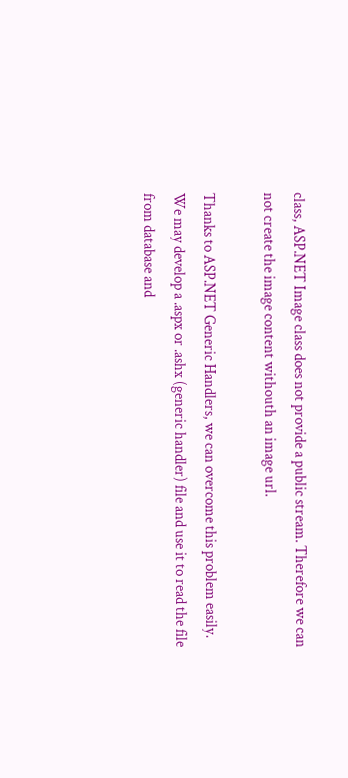class, ASP.NET Image class does not provide a public stream. Therefore we can not create the image content withouth an image url.

Thanks to ASP.NET Generic Handlers, we can overcome this problem easily. We may develop a .aspx or .ashx (generic handler) file and use it to read the file from database and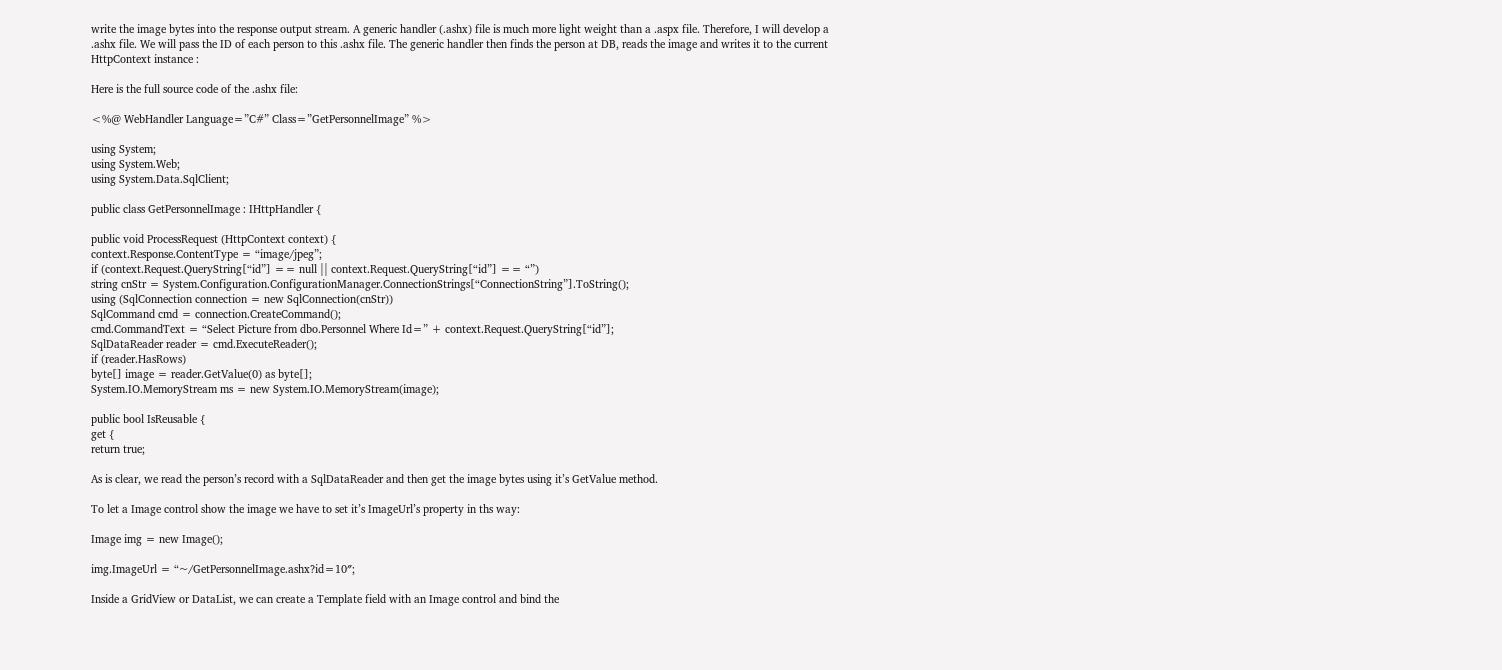write the image bytes into the response output stream. A generic handler (.ashx) file is much more light weight than a .aspx file. Therefore, I will develop a .ashx file. We will pass the ID of each person to this .ashx file. The generic handler then finds the person at DB, reads the image and writes it to the current HttpContext instance :

Here is the full source code of the .ashx file:

<%@ WebHandler Language=”C#” Class=”GetPersonnelImage” %>

using System;
using System.Web;
using System.Data.SqlClient;

public class GetPersonnelImage : IHttpHandler {

public void ProcessRequest (HttpContext context) {
context.Response.ContentType = “image/jpeg”;
if (context.Request.QueryString[“id”] == null || context.Request.QueryString[“id”] == “”)
string cnStr = System.Configuration.ConfigurationManager.ConnectionStrings[“ConnectionString”].ToString();
using (SqlConnection connection = new SqlConnection(cnStr))
SqlCommand cmd = connection.CreateCommand();
cmd.CommandText = “Select Picture from dbo.Personnel Where Id=” + context.Request.QueryString[“id”];
SqlDataReader reader = cmd.ExecuteReader();
if (reader.HasRows)
byte[] image = reader.GetValue(0) as byte[];
System.IO.MemoryStream ms = new System.IO.MemoryStream(image);

public bool IsReusable {
get {
return true;

As is clear, we read the person’s record with a SqlDataReader and then get the image bytes using it’s GetValue method.

To let a Image control show the image we have to set it’s ImageUrl’s property in ths way:

Image img = new Image();

img.ImageUrl = “~/GetPersonnelImage.ashx?id=10″;

Inside a GridView or DataList, we can create a Template field with an Image control and bind the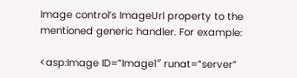Image control’s ImageUrl property to the mentioned generic handler. For example:

<asp:Image ID=”Image1″ runat=”server”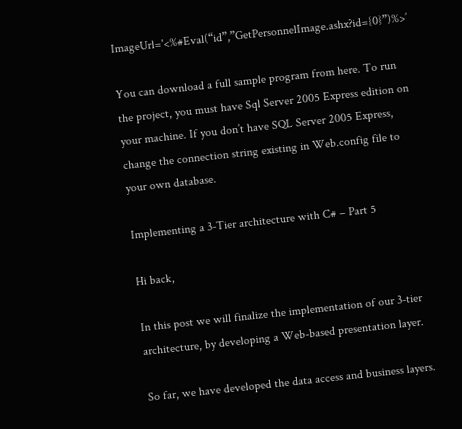ImageUrl='<%#Eval(“id”,”GetPersonnelImage.ashx?id={0}”)%>’

You can download a full sample program from here. To run the project, you must have Sql Server 2005 Express edition on your machine. If you don’t have SQL Server 2005 Express, change the connection string existing in Web.config file to your own database.

Implementing a 3-Tier architecture with C# – Part 5

Hi back,

In this post we will finalize the implementation of our 3-tier architecture, by developing a Web-based presentation layer.

So far, we have developed the data access and business layers.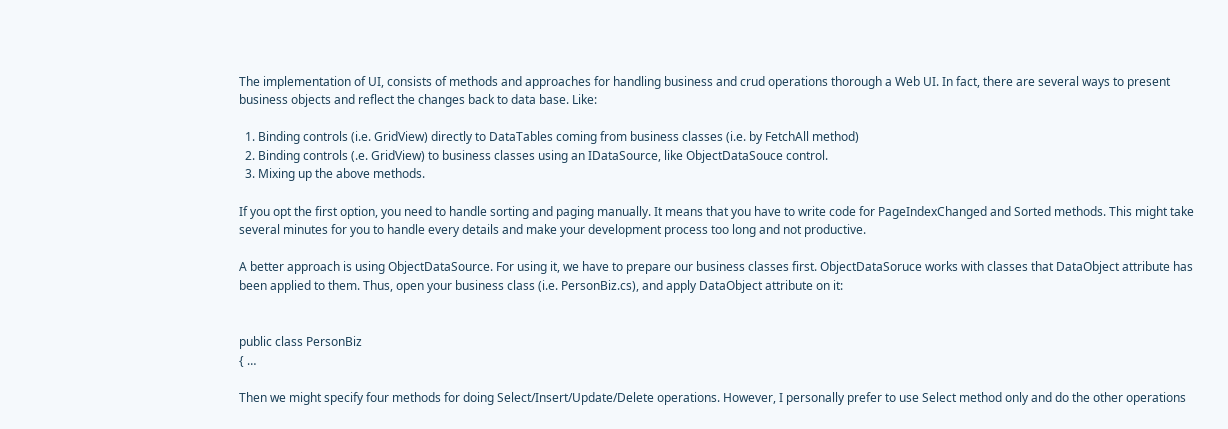The implementation of UI, consists of methods and approaches for handling business and crud operations thorough a Web UI. In fact, there are several ways to present business objects and reflect the changes back to data base. Like:

  1. Binding controls (i.e. GridView) directly to DataTables coming from business classes (i.e. by FetchAll method)
  2. Binding controls (.e. GridView) to business classes using an IDataSource, like ObjectDataSouce control.
  3. Mixing up the above methods.

If you opt the first option, you need to handle sorting and paging manually. It means that you have to write code for PageIndexChanged and Sorted methods. This might take several minutes for you to handle every details and make your development process too long and not productive.

A better approach is using ObjectDataSource. For using it, we have to prepare our business classes first. ObjectDataSoruce works with classes that DataObject attribute has been applied to them. Thus, open your business class (i.e. PersonBiz.cs), and apply DataObject attribute on it:


public class PersonBiz
{ …

Then we might specify four methods for doing Select/Insert/Update/Delete operations. However, I personally prefer to use Select method only and do the other operations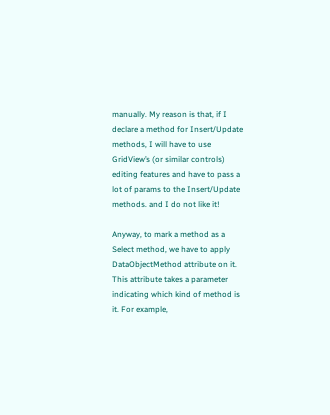manually. My reason is that, if I declare a method for Insert/Update methods, I will have to use GridView’s (or similar controls) editing features and have to pass a lot of params to the Insert/Update methods. and I do not like it!

Anyway, to mark a method as a Select method, we have to apply DataObjectMethod attribute on it. This attribute takes a parameter indicating which kind of method is it. For example,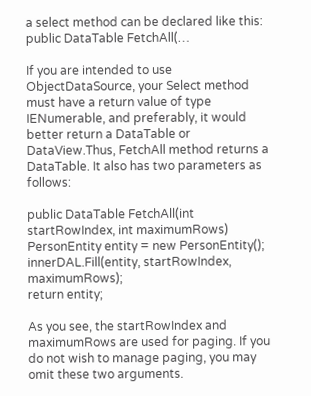a select method can be declared like this:
public DataTable FetchAll(…

If you are intended to use ObjectDataSource, your Select method must have a return value of type IENumerable, and preferably, it would better return a DataTable or DataView.Thus, FetchAll method returns a DataTable. It also has two parameters as follows:

public DataTable FetchAll(int startRowIndex, int maximumRows)
PersonEntity entity = new PersonEntity();
innerDAL.Fill(entity, startRowIndex, maximumRows);
return entity;

As you see, the startRowIndex and maximumRows are used for paging. If you do not wish to manage paging, you may omit these two arguments.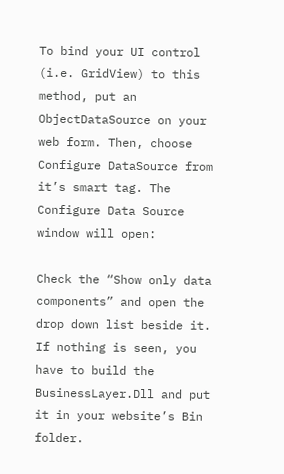To bind your UI control (i.e. GridView) to this method, put an ObjectDataSource on your web form. Then, choose Configure DataSource from it’s smart tag. The Configure Data Source window will open:

Check the “Show only data components” and open the drop down list beside it. If nothing is seen, you have to build the BusinessLayer.Dll and put it in your website’s Bin folder.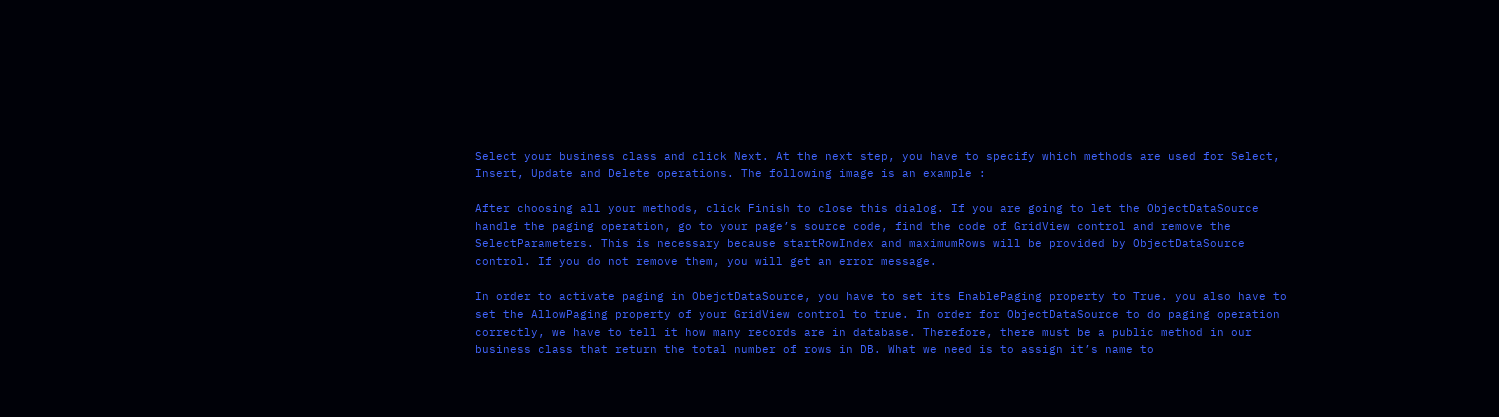Select your business class and click Next. At the next step, you have to specify which methods are used for Select, Insert, Update and Delete operations. The following image is an example :

After choosing all your methods, click Finish to close this dialog. If you are going to let the ObjectDataSource handle the paging operation, go to your page’s source code, find the code of GridView control and remove the SelectParameters. This is necessary because startRowIndex and maximumRows will be provided by ObjectDataSource control. If you do not remove them, you will get an error message.

In order to activate paging in ObejctDataSource, you have to set its EnablePaging property to True. you also have to set the AllowPaging property of your GridView control to true. In order for ObjectDataSource to do paging operation correctly, we have to tell it how many records are in database. Therefore, there must be a public method in our business class that return the total number of rows in DB. What we need is to assign it’s name to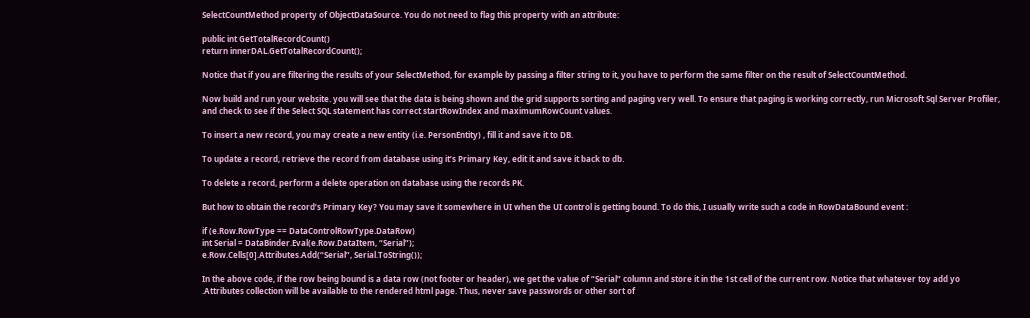SelectCountMethod property of ObjectDataSource. You do not need to flag this property with an attribute:

public int GetTotalRecordCount()
return innerDAL.GetTotalRecordCount();

Notice that if you are filtering the results of your SelectMethod, for example by passing a filter string to it, you have to perform the same filter on the result of SelectCountMethod.

Now build and run your website. you will see that the data is being shown and the grid supports sorting and paging very well. To ensure that paging is working correctly, run Microsoft Sql Server Profiler, and check to see if the Select SQL statement has correct startRowIndex and maximumRowCount values.

To insert a new record, you may create a new entity (i.e. PersonEntity) , fill it and save it to DB.

To update a record, retrieve the record from database using it’s Primary Key, edit it and save it back to db.

To delete a record, perform a delete operation on database using the records PK.

But how to obtain the record’s Primary Key? You may save it somewhere in UI when the UI control is getting bound. To do this, I usually write such a code in RowDataBound event :

if (e.Row.RowType == DataControlRowType.DataRow)
int Serial = DataBinder.Eval(e.Row.DataItem, “Serial”);
e.Row.Cells[0].Attributes.Add(“Serial”, Serial.ToString());

In the above code, if the row being bound is a data row (not footer or header), we get the value of “Serial” column and store it in the 1st cell of the current row. Notice that whatever toy add yo .Attributes collection will be available to the rendered html page. Thus, never save passwords or other sort of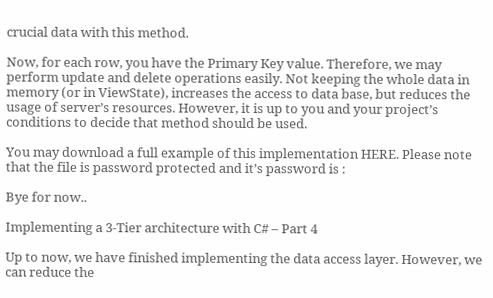crucial data with this method.

Now, for each row, you have the Primary Key value. Therefore, we may perform update and delete operations easily. Not keeping the whole data in memory (or in ViewState), increases the access to data base, but reduces the usage of server’s resources. However, it is up to you and your project’s conditions to decide that method should be used.

You may download a full example of this implementation HERE. Please note that the file is password protected and it’s password is :

Bye for now..

Implementing a 3-Tier architecture with C# – Part 4

Up to now, we have finished implementing the data access layer. However, we can reduce the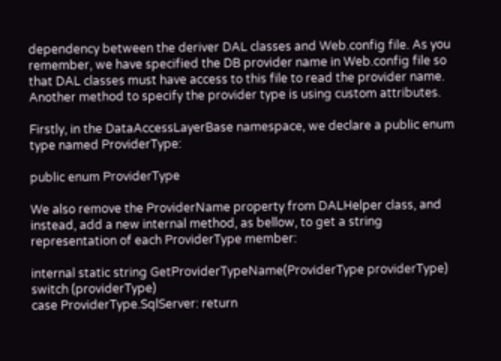dependency between the deriver DAL classes and Web.config file. As you remember, we have specified the DB provider name in Web.config file so that DAL classes must have access to this file to read the provider name. Another method to specify the provider type is using custom attributes.

Firstly, in the DataAccessLayerBase namespace, we declare a public enum type named ProviderType:

public enum ProviderType

We also remove the ProviderName property from DALHelper class, and instead, add a new internal method, as bellow, to get a string representation of each ProviderType member:

internal static string GetProviderTypeName(ProviderType providerType)
switch (providerType)
case ProviderType.SqlServer: return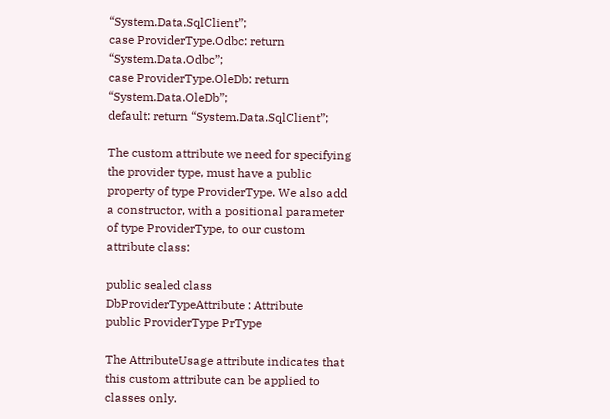“System.Data.SqlClient”;
case ProviderType.Odbc: return “System.Data.Odbc”;
case ProviderType.OleDb: return “System.Data.OleDb”;
default: return “System.Data.SqlClient”;

The custom attribute we need for specifying the provider type, must have a public property of type ProviderType. We also add a constructor, with a positional parameter of type ProviderType, to our custom attribute class:

public sealed class DbProviderTypeAttribute : Attribute
public ProviderType PrType

The AttributeUsage attribute indicates that this custom attribute can be applied to classes only.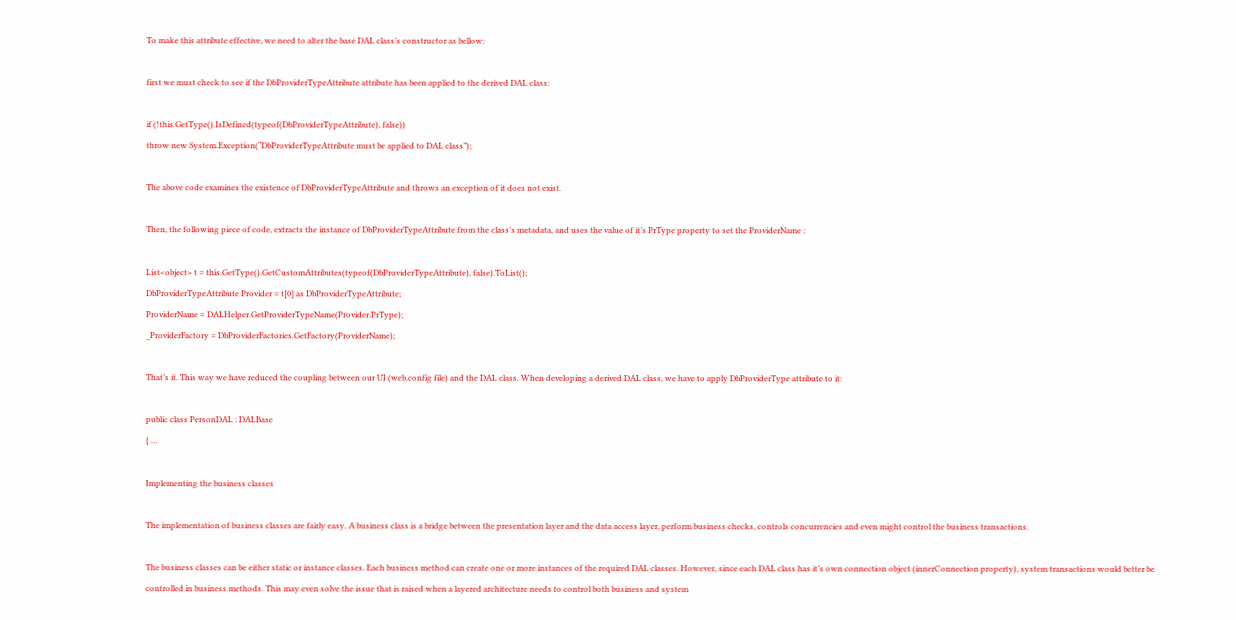To make this attribute effective, we need to alter the base DAL class’s constructor as bellow:

first we must check to see if the DbProviderTypeAttribute attribute has been applied to the derived DAL class:

if (!this.GetType().IsDefined(typeof(DbProviderTypeAttribute), false))
throw new System.Exception(“DbProviderTypeAttribute must be applied to DAL class”);

The above code examines the existence of DbProviderTypeAttribute and throws an exception of it does not exist.

Then, the following piece of code, extracts the instance of DbProviderTypeAttribute from the class’s metadata, and uses the value of it’s PrType property to set the ProviderName :

List<object> t = this.GetType().GetCustomAttributes(typeof(DbProviderTypeAttribute), false).ToList();
DbProviderTypeAttribute Provider = t[0] as DbProviderTypeAttribute;
ProviderName = DALHelper.GetProviderTypeName(Provider.PrType);
_ProviderFactory = DbProviderFactories.GetFactory(ProviderName);

That’s it. This way we have reduced the coupling between our UI (web.config file) and the DAL class. When developing a derived DAL class, we have to apply DbProviderType attribute to it:

public class PersonDAL : DALBase
{ …

Implementing the business classes

The implementation of business classes are fairly easy. A business class is a bridge between the presentation layer and the data access layer, perform business checks, controls concurrencies and even might control the business transactions.

The business classes can be either static or instance classes. Each business method can create one or more instances of the required DAL classes. However, since each DAL class has it’s own connection object (innerConnection property), system transactions would better be controlled in business methods. This may even solve the issue that is raised when a layered architecture needs to control both business and system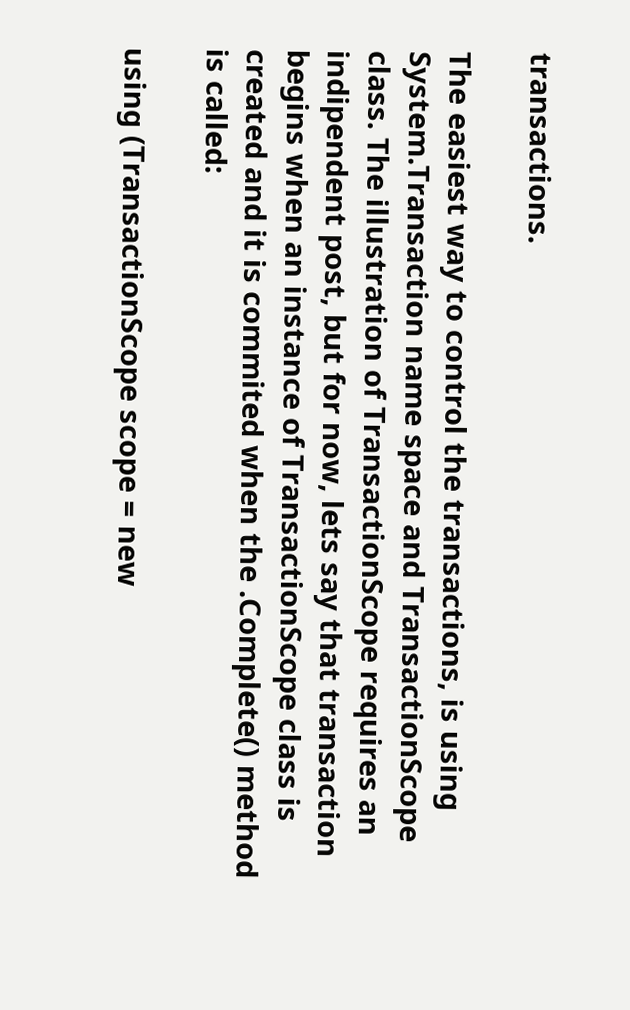transactions.

The easiest way to control the transactions, is using System.Transaction name space and TransactionScope class. The illustration of TransactionScope requires an indipendent post, but for now, lets say that transaction begins when an instance of TransactionScope class is created and it is commited when the .Complete() method is called:

using (TransactionScope scope = new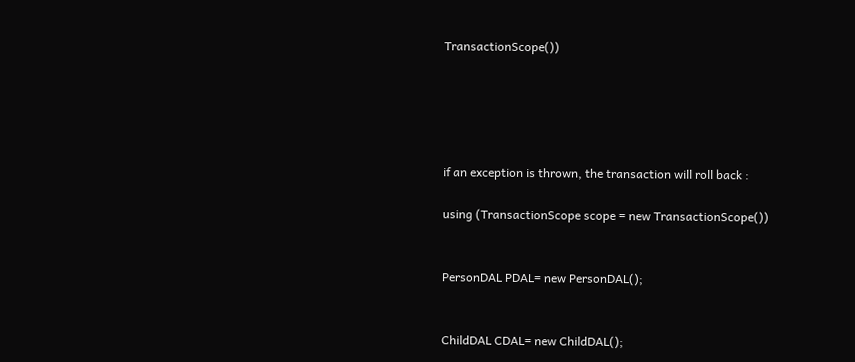TransactionScope())





if an exception is thrown, the transaction will roll back :

using (TransactionScope scope = new TransactionScope())


PersonDAL PDAL= new PersonDAL();


ChildDAL CDAL= new ChildDAL();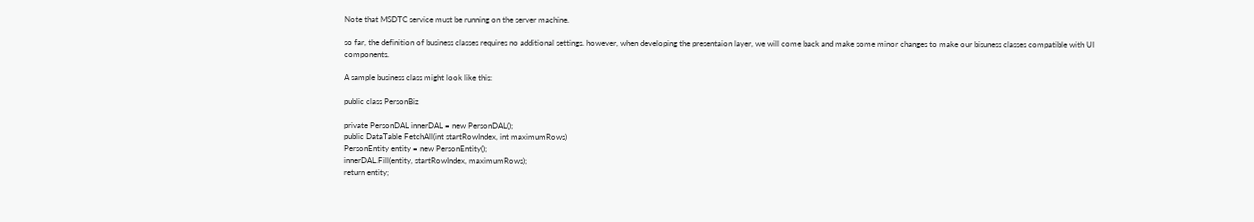Note that MSDTC service must be running on the server machine.

so far, the definition of business classes requires no additional settings. however, when developing the presentaion layer, we will come back and make some minor changes to make our bisuness classes compatible with UI components.

A sample business class might look like this:

public class PersonBiz

private PersonDAL innerDAL = new PersonDAL();
public DataTable FetchAll(int startRowIndex, int maximumRows)
PersonEntity entity = new PersonEntity();
innerDAL.Fill(entity, startRowIndex, maximumRows);
return entity;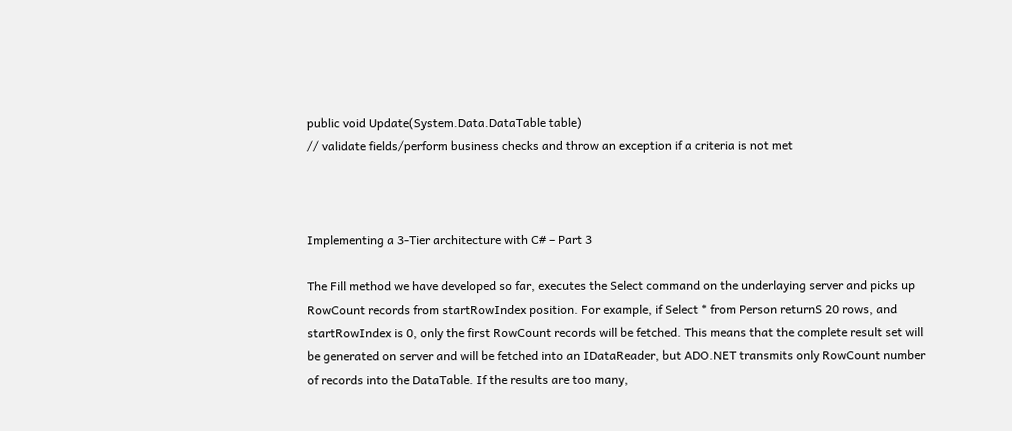public void Update(System.Data.DataTable table)
// validate fields/perform business checks and throw an exception if a criteria is not met



Implementing a 3-Tier architecture with C# – Part 3

The Fill method we have developed so far, executes the Select command on the underlaying server and picks up RowCount records from startRowIndex position. For example, if Select * from Person returnS 20 rows, and startRowIndex is 0, only the first RowCount records will be fetched. This means that the complete result set will be generated on server and will be fetched into an IDataReader, but ADO.NET transmits only RowCount number of records into the DataTable. If the results are too many,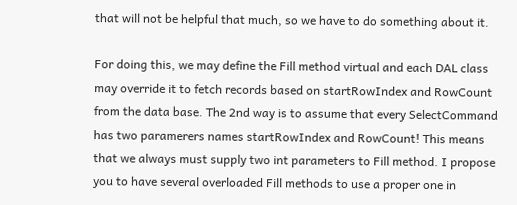that will not be helpful that much, so we have to do something about it.

For doing this, we may define the Fill method virtual and each DAL class may override it to fetch records based on startRowIndex and RowCount from the data base. The 2nd way is to assume that every SelectCommand has two paramerers names startRowIndex and RowCount! This means that we always must supply two int parameters to Fill method. I propose you to have several overloaded Fill methods to use a proper one in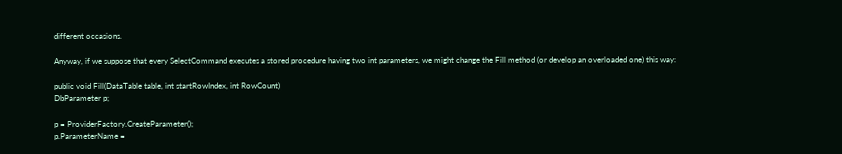different occasions.

Anyway, if we suppose that every SelectCommand executes a stored procedure having two int parameters, we might change the Fill method (or develop an overloaded one) this way:

public void Fill(DataTable table, int startRowIndex, int RowCount)
DbParameter p;

p = ProviderFactory.CreateParameter();
p.ParameterName =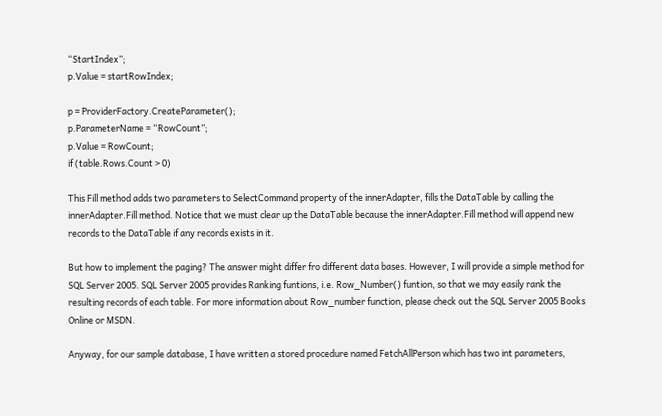“StartIndex”;
p.Value = startRowIndex;

p = ProviderFactory.CreateParameter();
p.ParameterName = “RowCount”;
p.Value = RowCount;
if (table.Rows.Count > 0)

This Fill method adds two parameters to SelectCommand property of the innerAdapter, fills the DataTable by calling the innerAdapter.Fill method. Notice that we must clear up the DataTable because the innerAdapter.Fill method will append new records to the DataTable if any records exists in it.

But how to implement the paging? The answer might differ fro different data bases. However, I will provide a simple method for SQL Server 2005. SQL Server 2005 provides Ranking funtions, i.e. Row_Number() funtion, so that we may easily rank the resulting records of each table. For more information about Row_number function, please check out the SQL Server 2005 Books Online or MSDN.

Anyway, for our sample database, I have written a stored procedure named FetchAllPerson which has two int parameters,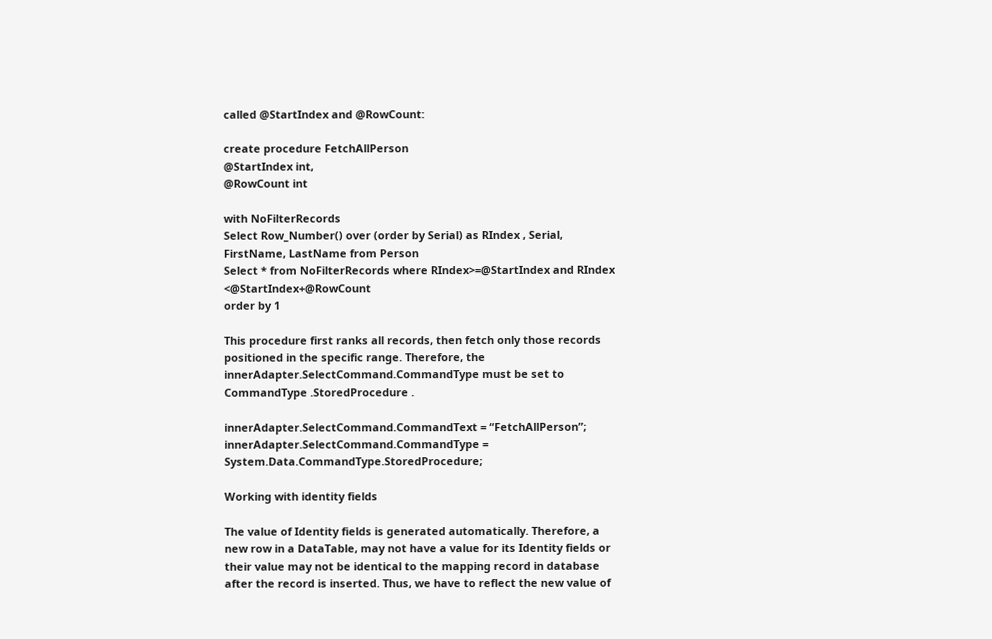called @StartIndex and @RowCount:

create procedure FetchAllPerson
@StartIndex int,
@RowCount int

with NoFilterRecords
Select Row_Number() over (order by Serial) as RIndex , Serial, FirstName, LastName from Person
Select * from NoFilterRecords where RIndex>=@StartIndex and RIndex <@StartIndex+@RowCount
order by 1

This procedure first ranks all records, then fetch only those records positioned in the specific range. Therefore, the innerAdapter.SelectCommand.CommandType must be set to CommandType .StoredProcedure .

innerAdapter.SelectCommand.CommandText = “FetchAllPerson”;
innerAdapter.SelectCommand.CommandType = System.Data.CommandType.StoredProcedure;

Working with identity fields

The value of Identity fields is generated automatically. Therefore, a new row in a DataTable, may not have a value for its Identity fields or their value may not be identical to the mapping record in database after the record is inserted. Thus, we have to reflect the new value of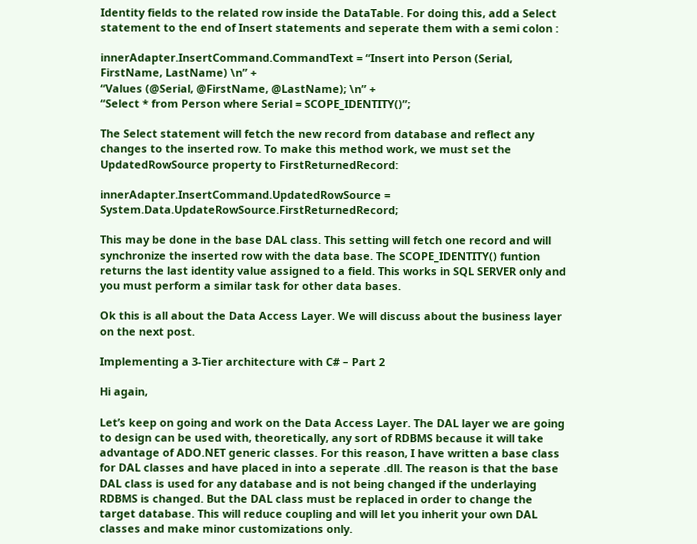Identity fields to the related row inside the DataTable. For doing this, add a Select statement to the end of Insert statements and seperate them with a semi colon :

innerAdapter.InsertCommand.CommandText = “Insert into Person (Serial, FirstName, LastName) \n” +
“Values (@Serial, @FirstName, @LastName); \n” +
“Select * from Person where Serial = SCOPE_IDENTITY()”;

The Select statement will fetch the new record from database and reflect any changes to the inserted row. To make this method work, we must set the UpdatedRowSource property to FirstReturnedRecord:

innerAdapter.InsertCommand.UpdatedRowSource = System.Data.UpdateRowSource.FirstReturnedRecord;

This may be done in the base DAL class. This setting will fetch one record and will synchronize the inserted row with the data base. The SCOPE_IDENTITY() funtion returns the last identity value assigned to a field. This works in SQL SERVER only and you must perform a similar task for other data bases.

Ok this is all about the Data Access Layer. We will discuss about the business layer on the next post.

Implementing a 3-Tier architecture with C# – Part 2

Hi again,

Let’s keep on going and work on the Data Access Layer. The DAL layer we are going to design can be used with, theoretically, any sort of RDBMS because it will take advantage of ADO.NET generic classes. For this reason, I have written a base class for DAL classes and have placed in into a seperate .dll. The reason is that the base DAL class is used for any database and is not being changed if the underlaying RDBMS is changed. But the DAL class must be replaced in order to change the target database. This will reduce coupling and will let you inherit your own DAL classes and make minor customizations only.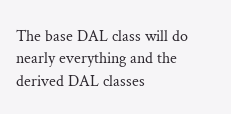The base DAL class will do nearly everything and the derived DAL classes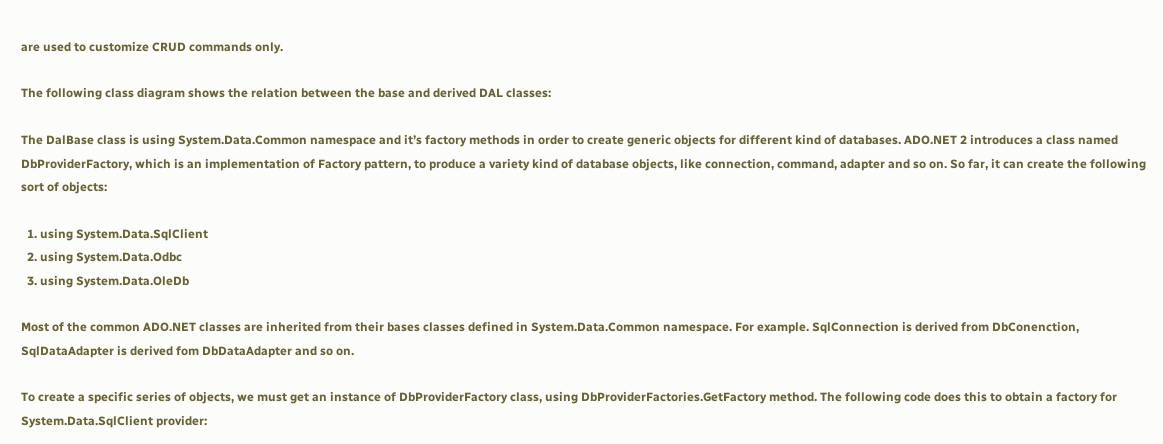are used to customize CRUD commands only.

The following class diagram shows the relation between the base and derived DAL classes:

The DalBase class is using System.Data.Common namespace and it’s factory methods in order to create generic objects for different kind of databases. ADO.NET 2 introduces a class named DbProviderFactory, which is an implementation of Factory pattern, to produce a variety kind of database objects, like connection, command, adapter and so on. So far, it can create the following sort of objects:

  1. using System.Data.SqlClient
  2. using System.Data.Odbc
  3. using System.Data.OleDb

Most of the common ADO.NET classes are inherited from their bases classes defined in System.Data.Common namespace. For example. SqlConnection is derived from DbConenction, SqlDataAdapter is derived fom DbDataAdapter and so on.

To create a specific series of objects, we must get an instance of DbProviderFactory class, using DbProviderFactories.GetFactory method. The following code does this to obtain a factory for System.Data.SqlClient provider: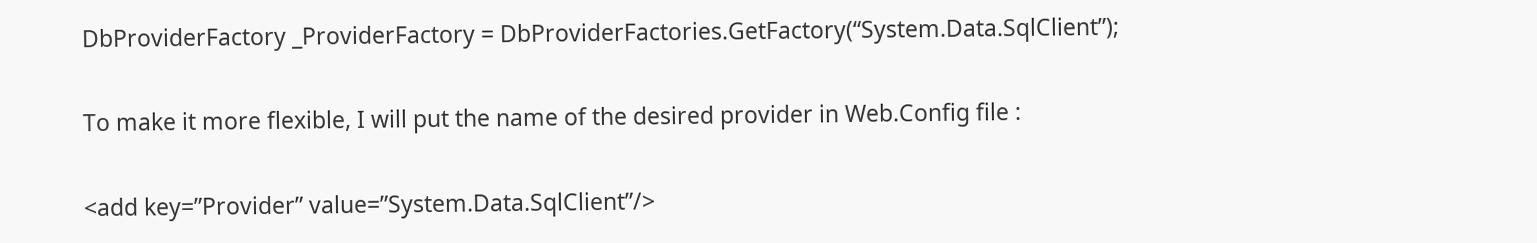DbProviderFactory _ProviderFactory = DbProviderFactories.GetFactory(“System.Data.SqlClient”);

To make it more flexible, I will put the name of the desired provider in Web.Config file :

<add key=”Provider” value=”System.Data.SqlClient”/>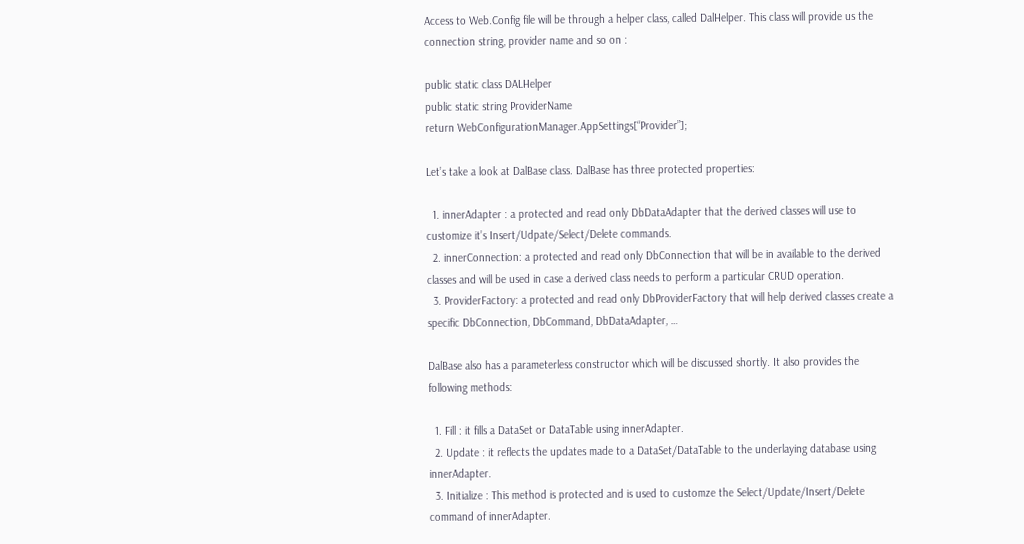Access to Web.Config file will be through a helper class, called DalHelper. This class will provide us the connection string, provider name and so on :

public static class DALHelper
public static string ProviderName
return WebConfigurationManager.AppSettings[“Provider”];

Let’s take a look at DalBase class. DalBase has three protected properties:

  1. innerAdapter : a protected and read only DbDataAdapter that the derived classes will use to customize it’s Insert/Udpate/Select/Delete commands.
  2. innerConnection: a protected and read only DbConnection that will be in available to the derived classes and will be used in case a derived class needs to perform a particular CRUD operation.
  3. ProviderFactory: a protected and read only DbProviderFactory that will help derived classes create a specific DbConnection, DbCommand, DbDataAdapter, …

DalBase also has a parameterless constructor which will be discussed shortly. It also provides the following methods:

  1. Fill : it fills a DataSet or DataTable using innerAdapter.
  2. Update : it reflects the updates made to a DataSet/DataTable to the underlaying database using innerAdapter.
  3. Initialize : This method is protected and is used to customze the Select/Update/Insert/Delete command of innerAdapter.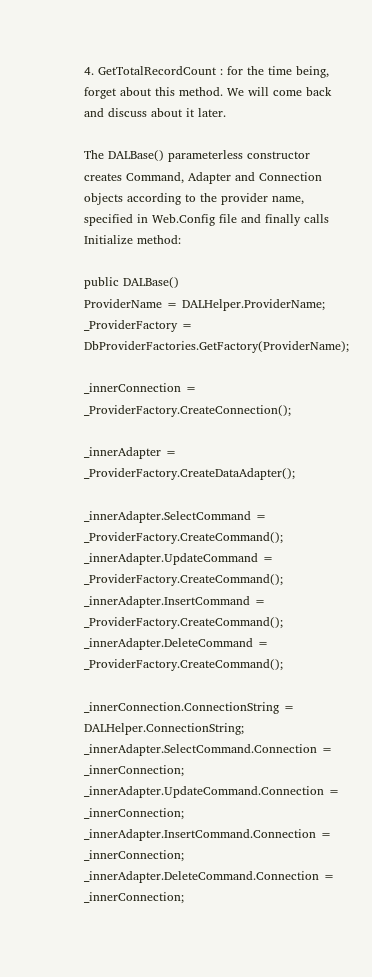4. GetTotalRecordCount : for the time being, forget about this method. We will come back and discuss about it later.

The DALBase() parameterless constructor creates Command, Adapter and Connection objects according to the provider name, specified in Web.Config file and finally calls Initialize method:

public DALBase()
ProviderName = DALHelper.ProviderName;
_ProviderFactory = DbProviderFactories.GetFactory(ProviderName);

_innerConnection = _ProviderFactory.CreateConnection();

_innerAdapter = _ProviderFactory.CreateDataAdapter();

_innerAdapter.SelectCommand = _ProviderFactory.CreateCommand();
_innerAdapter.UpdateCommand = _ProviderFactory.CreateCommand();
_innerAdapter.InsertCommand = _ProviderFactory.CreateCommand();
_innerAdapter.DeleteCommand = _ProviderFactory.CreateCommand();

_innerConnection.ConnectionString = DALHelper.ConnectionString;
_innerAdapter.SelectCommand.Connection = _innerConnection;
_innerAdapter.UpdateCommand.Connection = _innerConnection;
_innerAdapter.InsertCommand.Connection = _innerConnection;
_innerAdapter.DeleteCommand.Connection = _innerConnection;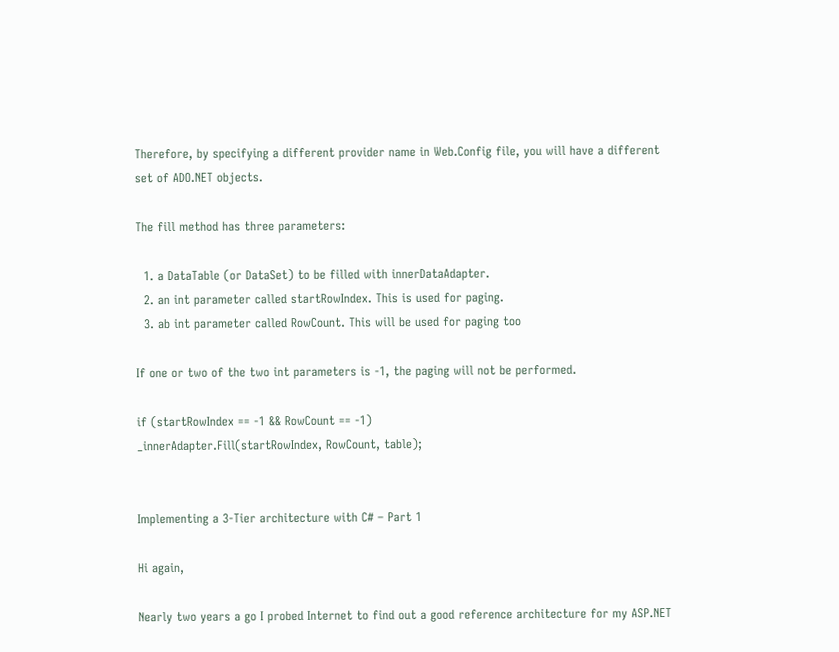Therefore, by specifying a different provider name in Web.Config file, you will have a different set of ADO.NET objects.

The fill method has three parameters:

  1. a DataTable (or DataSet) to be filled with innerDataAdapter.
  2. an int parameter called startRowIndex. This is used for paging.
  3. ab int parameter called RowCount. This will be used for paging too

If one or two of the two int parameters is -1, the paging will not be performed.

if (startRowIndex == -1 && RowCount == -1)
_innerAdapter.Fill(startRowIndex, RowCount, table);


Implementing a 3-Tier architecture with C# – Part 1

Hi again,

Nearly two years a go I probed Internet to find out a good reference architecture for my ASP.NET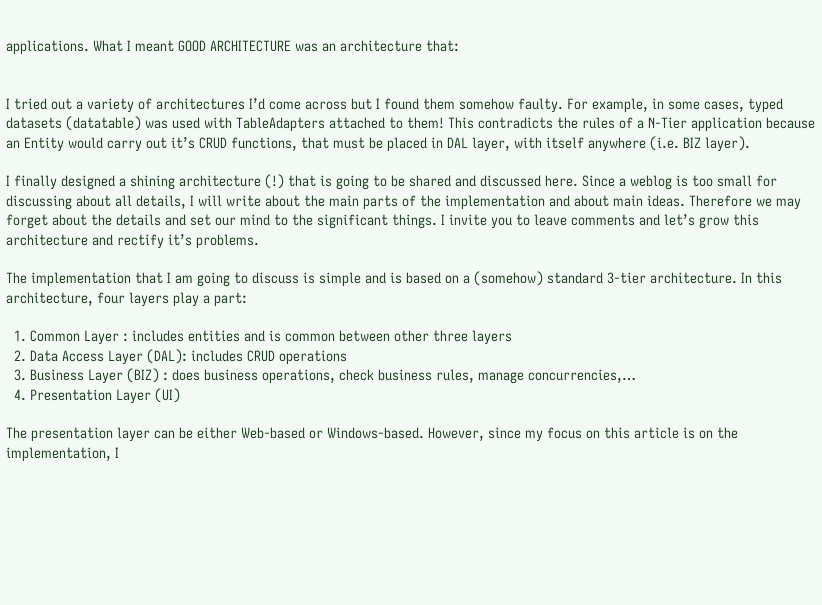applications. What I meant GOOD ARCHITECTURE was an architecture that:


I tried out a variety of architectures I’d come across but I found them somehow faulty. For example, in some cases, typed datasets (datatable) was used with TableAdapters attached to them! This contradicts the rules of a N-Tier application because an Entity would carry out it’s CRUD functions, that must be placed in DAL layer, with itself anywhere (i.e. BIZ layer).

I finally designed a shining architecture (!) that is going to be shared and discussed here. Since a weblog is too small for discussing about all details, I will write about the main parts of the implementation and about main ideas. Therefore we may forget about the details and set our mind to the significant things. I invite you to leave comments and let’s grow this architecture and rectify it’s problems.

The implementation that I am going to discuss is simple and is based on a (somehow) standard 3-tier architecture. In this architecture, four layers play a part:

  1. Common Layer : includes entities and is common between other three layers
  2. Data Access Layer (DAL): includes CRUD operations
  3. Business Layer (BIZ) : does business operations, check business rules, manage concurrencies,…
  4. Presentation Layer (UI)

The presentation layer can be either Web-based or Windows-based. However, since my focus on this article is on the implementation, I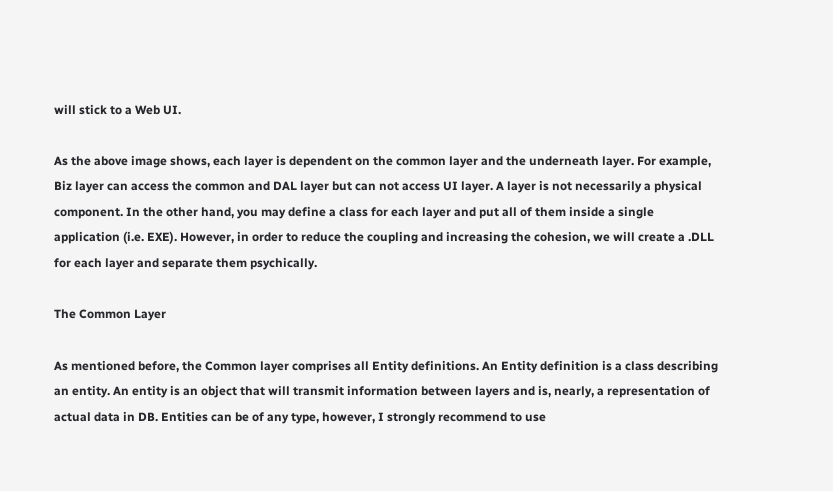will stick to a Web UI.

As the above image shows, each layer is dependent on the common layer and the underneath layer. For example, Biz layer can access the common and DAL layer but can not access UI layer. A layer is not necessarily a physical component. In the other hand, you may define a class for each layer and put all of them inside a single application (i.e. EXE). However, in order to reduce the coupling and increasing the cohesion, we will create a .DLL for each layer and separate them psychically.

The Common Layer

As mentioned before, the Common layer comprises all Entity definitions. An Entity definition is a class describing an entity. An entity is an object that will transmit information between layers and is, nearly, a representation of actual data in DB. Entities can be of any type, however, I strongly recommend to use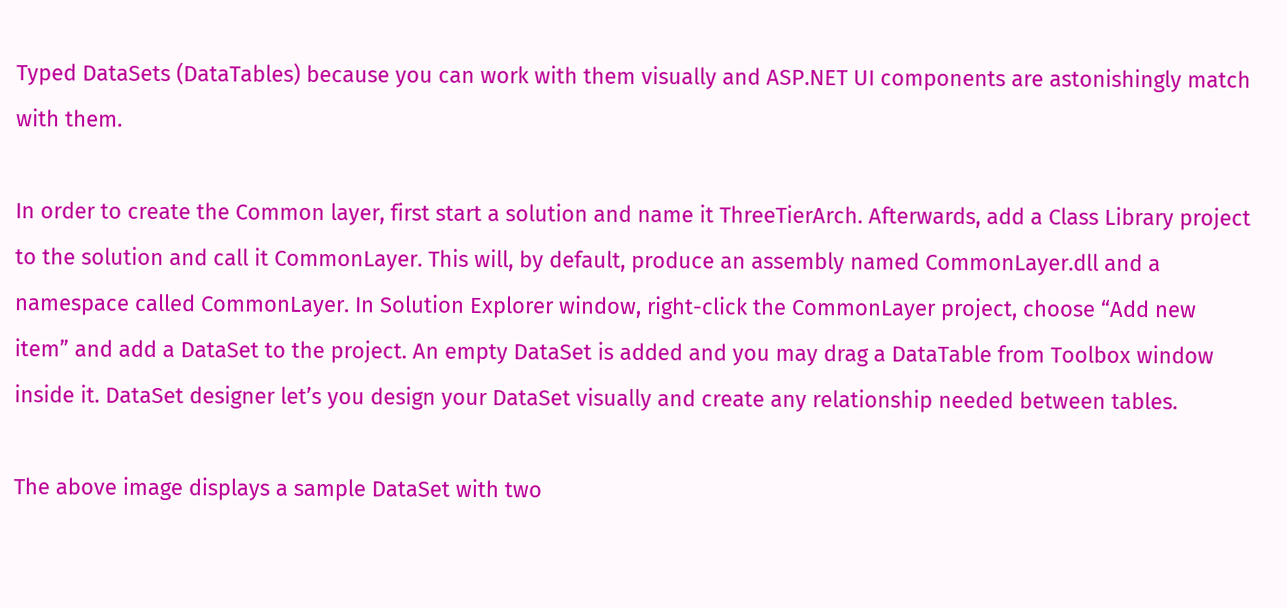Typed DataSets (DataTables) because you can work with them visually and ASP.NET UI components are astonishingly match with them.

In order to create the Common layer, first start a solution and name it ThreeTierArch. Afterwards, add a Class Library project to the solution and call it CommonLayer. This will, by default, produce an assembly named CommonLayer.dll and a namespace called CommonLayer. In Solution Explorer window, right-click the CommonLayer project, choose “Add new item” and add a DataSet to the project. An empty DataSet is added and you may drag a DataTable from Toolbox window inside it. DataSet designer let’s you design your DataSet visually and create any relationship needed between tables.

The above image displays a sample DataSet with two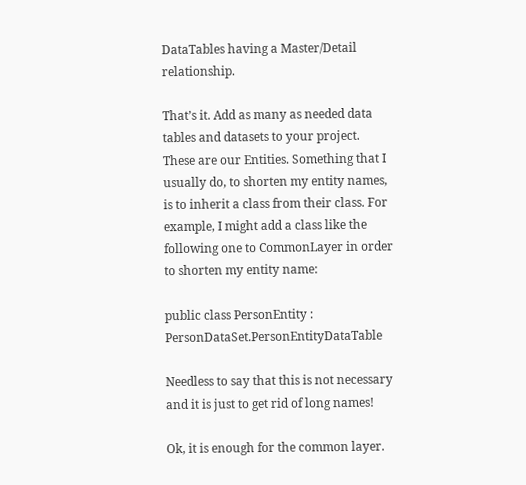DataTables having a Master/Detail relationship.

That’s it. Add as many as needed data tables and datasets to your project. These are our Entities. Something that I usually do, to shorten my entity names, is to inherit a class from their class. For example, I might add a class like the following one to CommonLayer in order to shorten my entity name:

public class PersonEntity : PersonDataSet.PersonEntityDataTable

Needless to say that this is not necessary and it is just to get rid of long names!

Ok, it is enough for the common layer.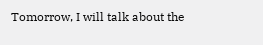Tomorrow, I will talk about the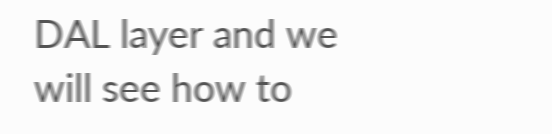DAL layer and we will see how to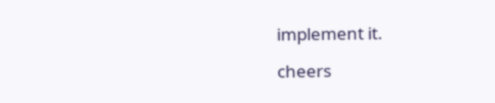implement it.

cheers